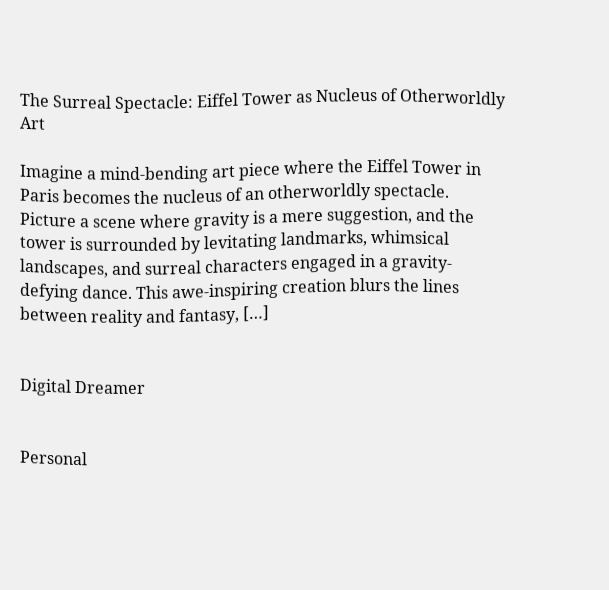The Surreal Spectacle: Eiffel Tower as Nucleus of Otherworldly Art

Imagine a mind-bending art piece where the Eiffel Tower in Paris becomes the nucleus of an otherworldly spectacle. Picture a scene where gravity is a mere suggestion, and the tower is surrounded by levitating landmarks, whimsical landscapes, and surreal characters engaged in a gravity-defying dance. This awe-inspiring creation blurs the lines between reality and fantasy, […]


Digital Dreamer


Personal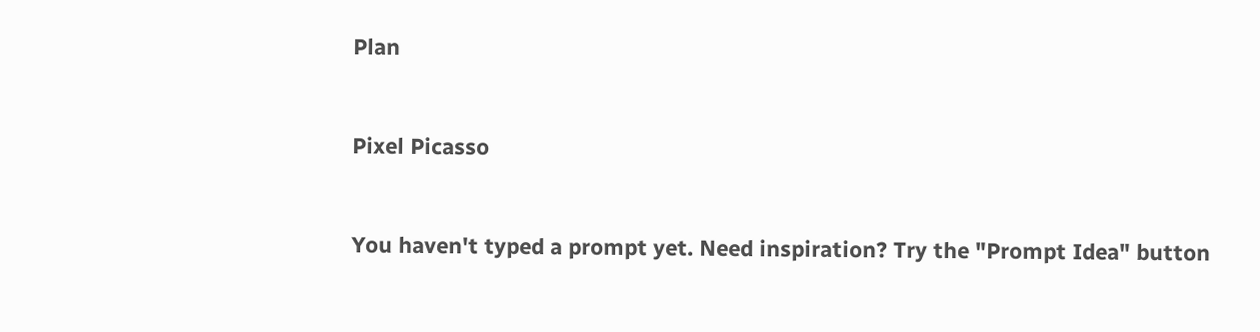Plan


Pixel Picasso


You haven't typed a prompt yet. Need inspiration? Try the "Prompt Idea" button